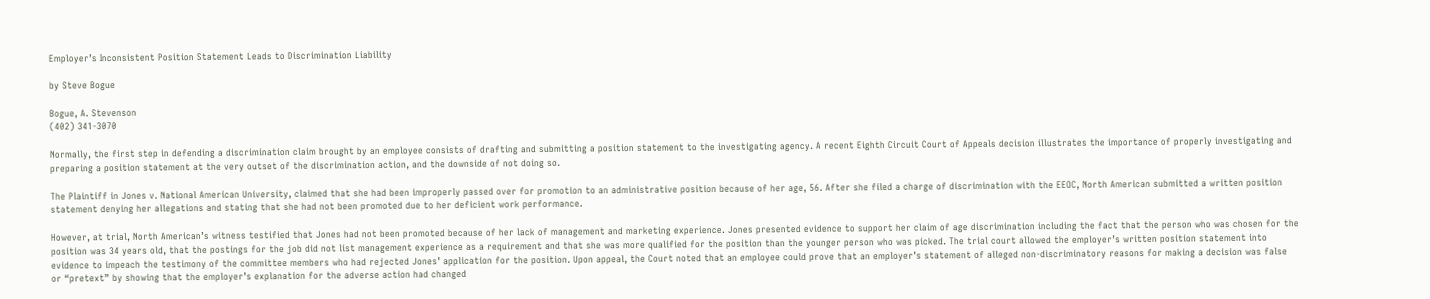Employer’s Inconsistent Position Statement Leads to Discrimination Liability

by Steve Bogue

Bogue, A. Stevenson
(402) 341-3070

Normally, the first step in defending a discrimination claim brought by an employee consists of drafting and submitting a position statement to the investigating agency. A recent Eighth Circuit Court of Appeals decision illustrates the importance of properly investigating and preparing a position statement at the very outset of the discrimination action, and the downside of not doing so.

The Plaintiff in Jones v. National American University, claimed that she had been improperly passed over for promotion to an administrative position because of her age, 56. After she filed a charge of discrimination with the EEOC, North American submitted a written position statement denying her allegations and stating that she had not been promoted due to her deficient work performance.

However, at trial, North American’s witness testified that Jones had not been promoted because of her lack of management and marketing experience. Jones presented evidence to support her claim of age discrimination including the fact that the person who was chosen for the position was 34 years old, that the postings for the job did not list management experience as a requirement and that she was more qualified for the position than the younger person who was picked. The trial court allowed the employer’s written position statement into evidence to impeach the testimony of the committee members who had rejected Jones’ application for the position. Upon appeal, the Court noted that an employee could prove that an employer’s statement of alleged non-discriminatory reasons for making a decision was false or “pretext” by showing that the employer’s explanation for the adverse action had changed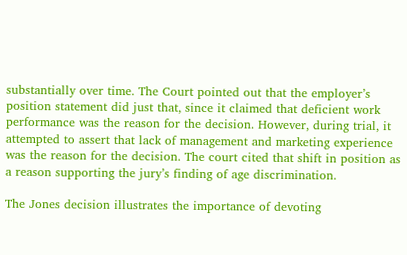substantially over time. The Court pointed out that the employer’s position statement did just that, since it claimed that deficient work performance was the reason for the decision. However, during trial, it attempted to assert that lack of management and marketing experience was the reason for the decision. The court cited that shift in position as a reason supporting the jury’s finding of age discrimination.

The Jones decision illustrates the importance of devoting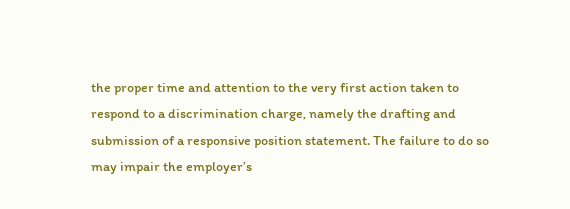the proper time and attention to the very first action taken to respond to a discrimination charge, namely the drafting and submission of a responsive position statement. The failure to do so may impair the employer’s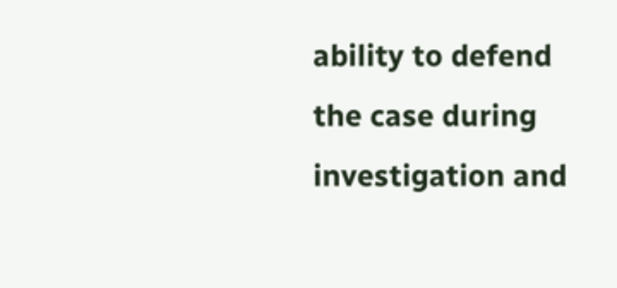ability to defend the case during investigation and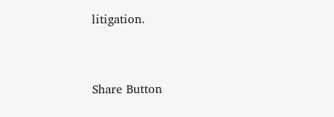litigation.


Share Button